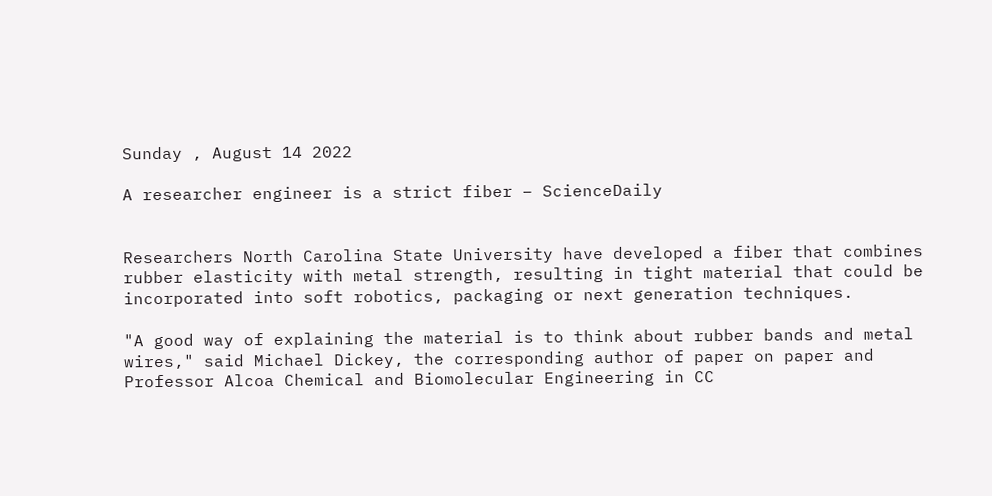Sunday , August 14 2022

A researcher engineer is a strict fiber – ScienceDaily


Researchers North Carolina State University have developed a fiber that combines rubber elasticity with metal strength, resulting in tight material that could be incorporated into soft robotics, packaging or next generation techniques.

"A good way of explaining the material is to think about rubber bands and metal wires," said Michael Dickey, the corresponding author of paper on paper and Professor Alcoa Chemical and Biomolecular Engineering in CC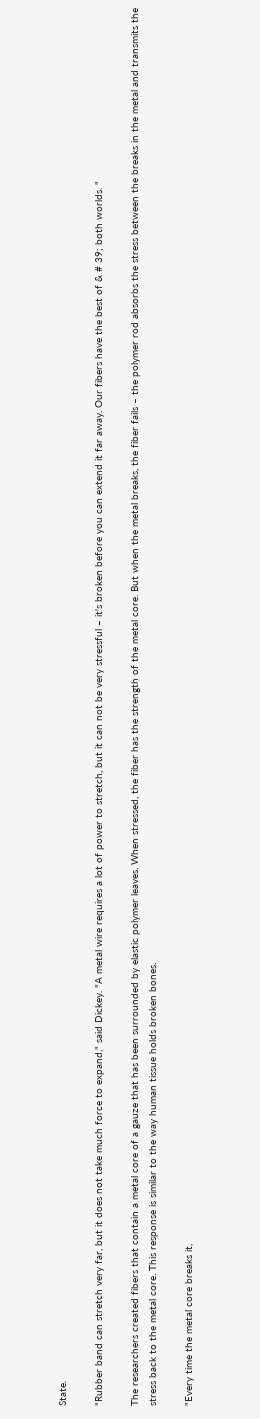State.

"Rubber band can stretch very far, but it does not take much force to expand," said Dickey. "A metal wire requires a lot of power to stretch, but it can not be very stressful – it's broken before you can extend it far away. Our fibers have the best of & # 39; both worlds. "

The researchers created fibers that contain a metal core of a gauze that has been surrounded by elastic polymer leaves. When stressed, the fiber has the strength of the metal core. But when the metal breaks, the fiber fails – the polymer rod absorbs the stress between the breaks in the metal and transmits the stress back to the metal core. This response is similar to the way human tissue holds broken bones.

"Every time the metal core breaks it,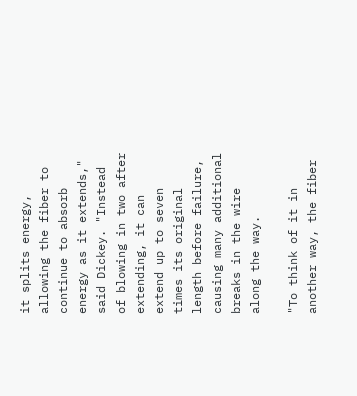it splits energy, allowing the fiber to continue to absorb energy as it extends," said Dickey. "Instead of blowing in two after extending, it can extend up to seven times its original length before failure, causing many additional breaks in the wire along the way.

"To think of it in another way, the fiber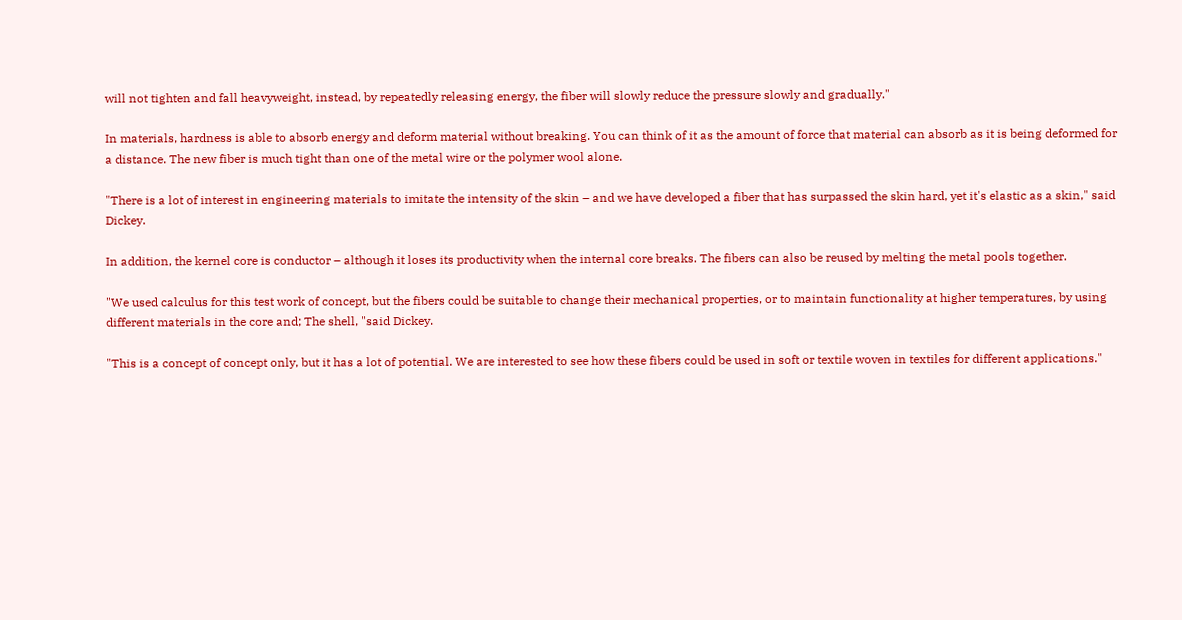will not tighten and fall heavyweight, instead, by repeatedly releasing energy, the fiber will slowly reduce the pressure slowly and gradually."

In materials, hardness is able to absorb energy and deform material without breaking. You can think of it as the amount of force that material can absorb as it is being deformed for a distance. The new fiber is much tight than one of the metal wire or the polymer wool alone.

"There is a lot of interest in engineering materials to imitate the intensity of the skin – and we have developed a fiber that has surpassed the skin hard, yet it's elastic as a skin," said Dickey.

In addition, the kernel core is conductor – although it loses its productivity when the internal core breaks. The fibers can also be reused by melting the metal pools together.

"We used calculus for this test work of concept, but the fibers could be suitable to change their mechanical properties, or to maintain functionality at higher temperatures, by using different materials in the core and; The shell, "said Dickey.

"This is a concept of concept only, but it has a lot of potential. We are interested to see how these fibers could be used in soft or textile woven in textiles for different applications."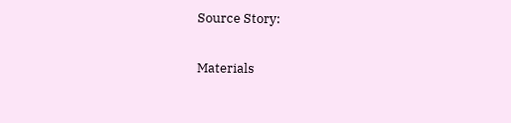Source Story:

Materials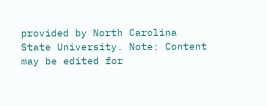provided by North Carolina State University. Note: Content may be edited for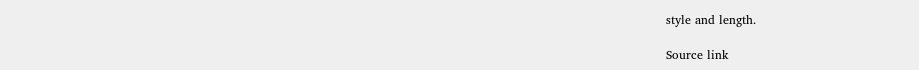style and length.

Source link